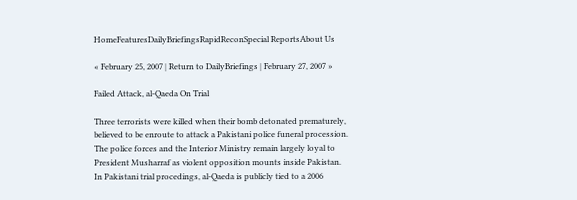HomeFeaturesDailyBriefingsRapidReconSpecial ReportsAbout Us

« February 25, 2007 | Return to DailyBriefings | February 27, 2007 »

Failed Attack, al-Qaeda On Trial

Three terrorists were killed when their bomb detonated prematurely, believed to be enroute to attack a Pakistani police funeral procession. The police forces and the Interior Ministry remain largely loyal to President Musharraf as violent opposition mounts inside Pakistan. In Pakistani trial procedings, al-Qaeda is publicly tied to a 2006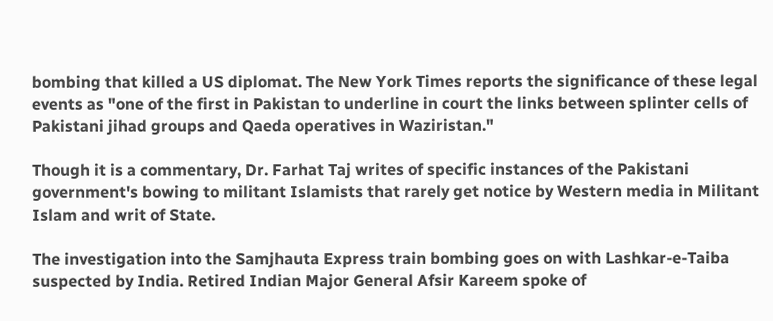bombing that killed a US diplomat. The New York Times reports the significance of these legal events as "one of the first in Pakistan to underline in court the links between splinter cells of Pakistani jihad groups and Qaeda operatives in Waziristan."

Though it is a commentary, Dr. Farhat Taj writes of specific instances of the Pakistani government's bowing to militant Islamists that rarely get notice by Western media in Militant Islam and writ of State.

The investigation into the Samjhauta Express train bombing goes on with Lashkar-e-Taiba suspected by India. Retired Indian Major General Afsir Kareem spoke of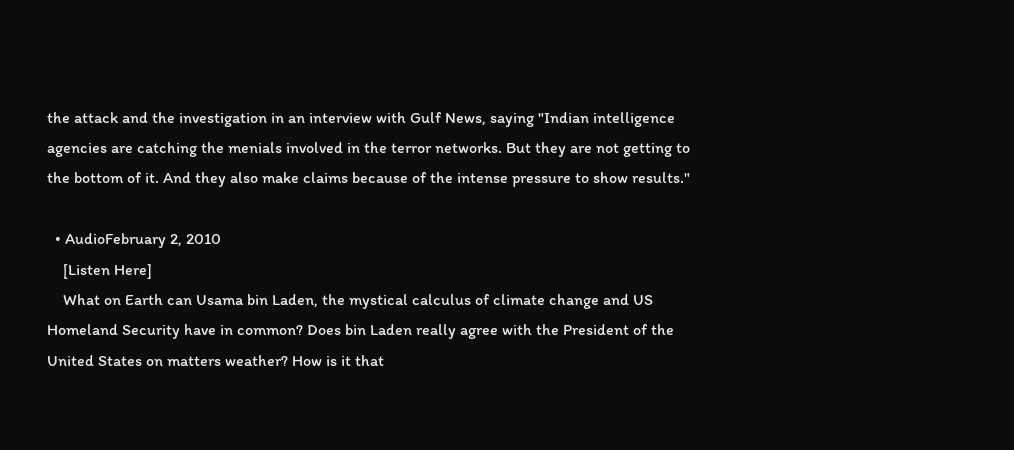the attack and the investigation in an interview with Gulf News, saying "Indian intelligence agencies are catching the menials involved in the terror networks. But they are not getting to the bottom of it. And they also make claims because of the intense pressure to show results."

  • AudioFebruary 2, 2010
    [Listen Here]
    What on Earth can Usama bin Laden, the mystical calculus of climate change and US Homeland Security have in common? Does bin Laden really agree with the President of the United States on matters weather? How is it that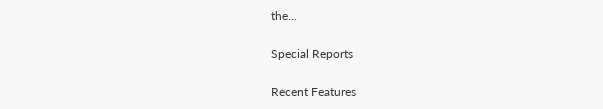the...

Special Reports

Recent Features